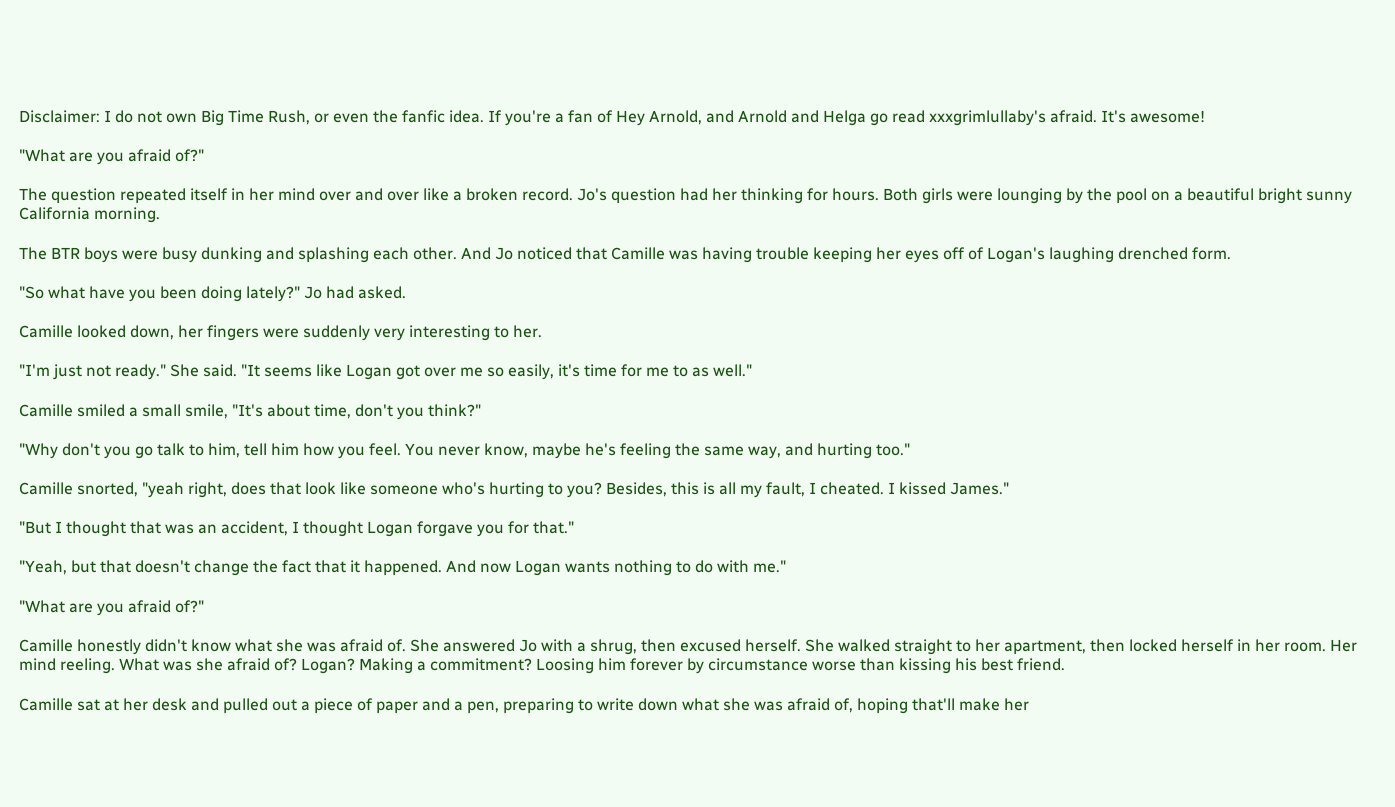Disclaimer: I do not own Big Time Rush, or even the fanfic idea. If you're a fan of Hey Arnold, and Arnold and Helga go read xxxgrimlullaby's afraid. It's awesome!

"What are you afraid of?"

The question repeated itself in her mind over and over like a broken record. Jo's question had her thinking for hours. Both girls were lounging by the pool on a beautiful bright sunny California morning.

The BTR boys were busy dunking and splashing each other. And Jo noticed that Camille was having trouble keeping her eyes off of Logan's laughing drenched form.

"So what have you been doing lately?" Jo had asked.

Camille looked down, her fingers were suddenly very interesting to her.

"I'm just not ready." She said. "It seems like Logan got over me so easily, it's time for me to as well."

Camille smiled a small smile, "It's about time, don't you think?"

"Why don't you go talk to him, tell him how you feel. You never know, maybe he's feeling the same way, and hurting too."

Camille snorted, "yeah right, does that look like someone who's hurting to you? Besides, this is all my fault, I cheated. I kissed James."

"But I thought that was an accident, I thought Logan forgave you for that."

"Yeah, but that doesn't change the fact that it happened. And now Logan wants nothing to do with me."

"What are you afraid of?"

Camille honestly didn't know what she was afraid of. She answered Jo with a shrug, then excused herself. She walked straight to her apartment, then locked herself in her room. Her mind reeling. What was she afraid of? Logan? Making a commitment? Loosing him forever by circumstance worse than kissing his best friend.

Camille sat at her desk and pulled out a piece of paper and a pen, preparing to write down what she was afraid of, hoping that'll make her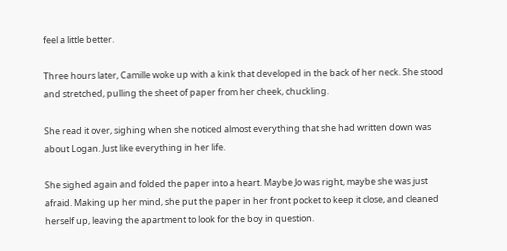feel a little better.

Three hours later, Camille woke up with a kink that developed in the back of her neck. She stood and stretched, pulling the sheet of paper from her cheek, chuckling.

She read it over, sighing when she noticed almost everything that she had written down was about Logan. Just like everything in her life.

She sighed again and folded the paper into a heart. Maybe Jo was right, maybe she was just afraid. Making up her mind, she put the paper in her front pocket to keep it close, and cleaned herself up, leaving the apartment to look for the boy in question.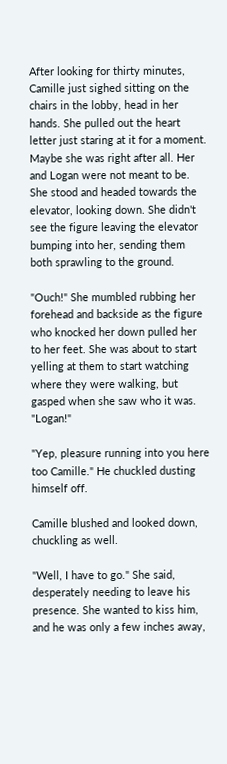After looking for thirty minutes, Camille just sighed sitting on the chairs in the lobby, head in her hands. She pulled out the heart letter just staring at it for a moment. Maybe she was right after all. Her and Logan were not meant to be. She stood and headed towards the elevator, looking down. She didn't see the figure leaving the elevator bumping into her, sending them both sprawling to the ground.

"Ouch!" She mumbled rubbing her forehead and backside as the figure who knocked her down pulled her to her feet. She was about to start yelling at them to start watching where they were walking, but gasped when she saw who it was. "Logan!"

"Yep, pleasure running into you here too Camille." He chuckled dusting himself off.

Camille blushed and looked down, chuckling as well.

"Well, I have to go." She said, desperately needing to leave his presence. She wanted to kiss him, and he was only a few inches away,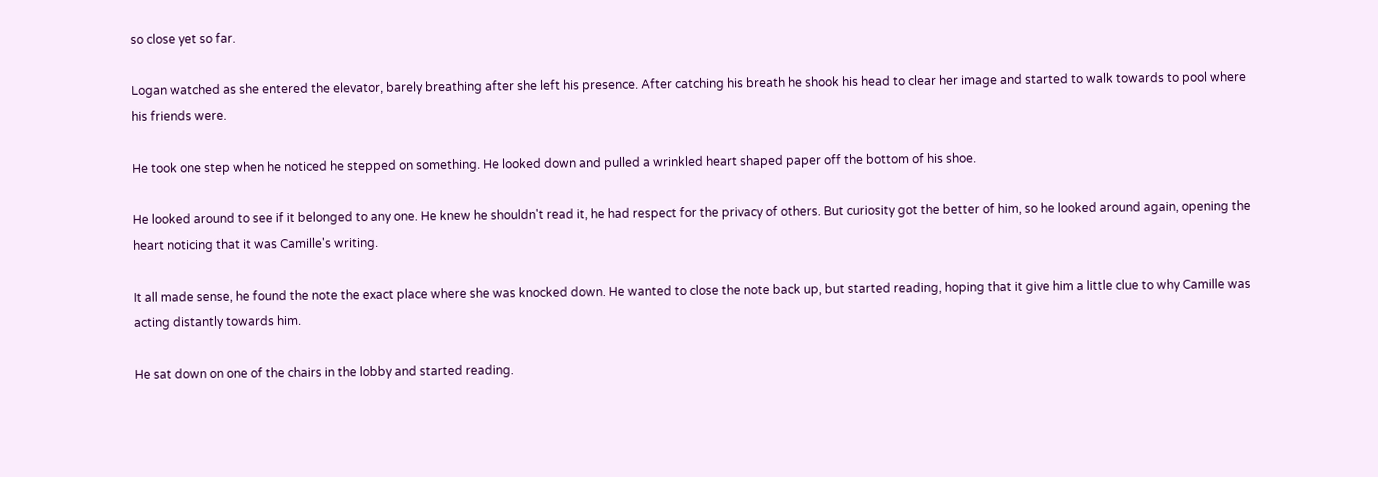so close yet so far.

Logan watched as she entered the elevator, barely breathing after she left his presence. After catching his breath he shook his head to clear her image and started to walk towards to pool where his friends were.

He took one step when he noticed he stepped on something. He looked down and pulled a wrinkled heart shaped paper off the bottom of his shoe.

He looked around to see if it belonged to any one. He knew he shouldn't read it, he had respect for the privacy of others. But curiosity got the better of him, so he looked around again, opening the heart noticing that it was Camille's writing.

It all made sense, he found the note the exact place where she was knocked down. He wanted to close the note back up, but started reading, hoping that it give him a little clue to why Camille was acting distantly towards him.

He sat down on one of the chairs in the lobby and started reading.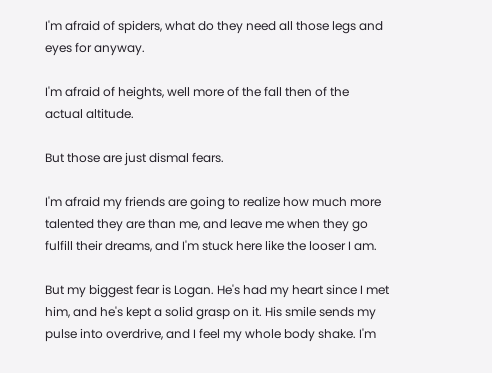I'm afraid of spiders, what do they need all those legs and eyes for anyway.

I'm afraid of heights, well more of the fall then of the actual altitude.

But those are just dismal fears.

I'm afraid my friends are going to realize how much more talented they are than me, and leave me when they go fulfill their dreams, and I'm stuck here like the looser I am.

But my biggest fear is Logan. He's had my heart since I met him, and he's kept a solid grasp on it. His smile sends my pulse into overdrive, and I feel my whole body shake. I'm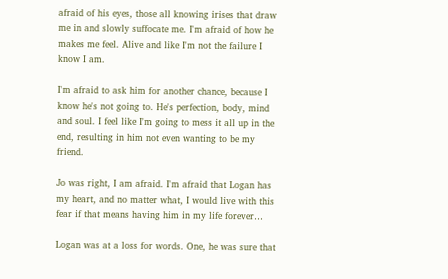afraid of his eyes, those all knowing irises that draw me in and slowly suffocate me. I'm afraid of how he makes me feel. Alive and like I'm not the failure I know I am.

I'm afraid to ask him for another chance, because I know he's not going to. He's perfection, body, mind and soul. I feel like I'm going to mess it all up in the end, resulting in him not even wanting to be my friend.

Jo was right, I am afraid. I'm afraid that Logan has my heart, and no matter what, I would live with this fear if that means having him in my life forever…

Logan was at a loss for words. One, he was sure that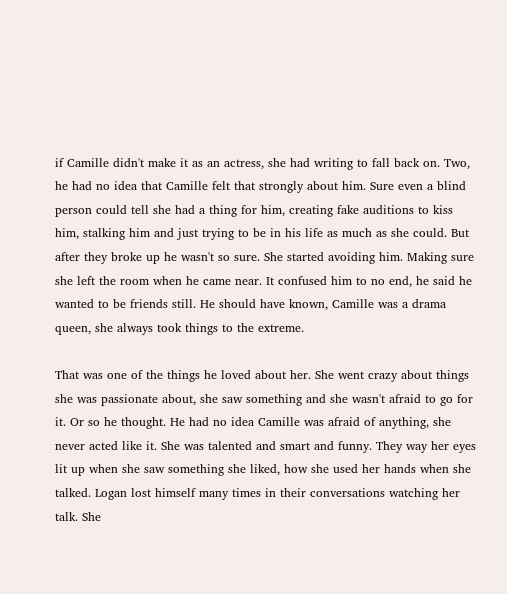if Camille didn't make it as an actress, she had writing to fall back on. Two, he had no idea that Camille felt that strongly about him. Sure even a blind person could tell she had a thing for him, creating fake auditions to kiss him, stalking him and just trying to be in his life as much as she could. But after they broke up he wasn't so sure. She started avoiding him. Making sure she left the room when he came near. It confused him to no end, he said he wanted to be friends still. He should have known, Camille was a drama queen, she always took things to the extreme.

That was one of the things he loved about her. She went crazy about things she was passionate about, she saw something and she wasn't afraid to go for it. Or so he thought. He had no idea Camille was afraid of anything, she never acted like it. She was talented and smart and funny. They way her eyes lit up when she saw something she liked, how she used her hands when she talked. Logan lost himself many times in their conversations watching her talk. She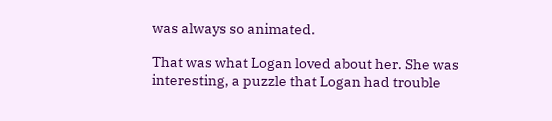was always so animated.

That was what Logan loved about her. She was interesting, a puzzle that Logan had trouble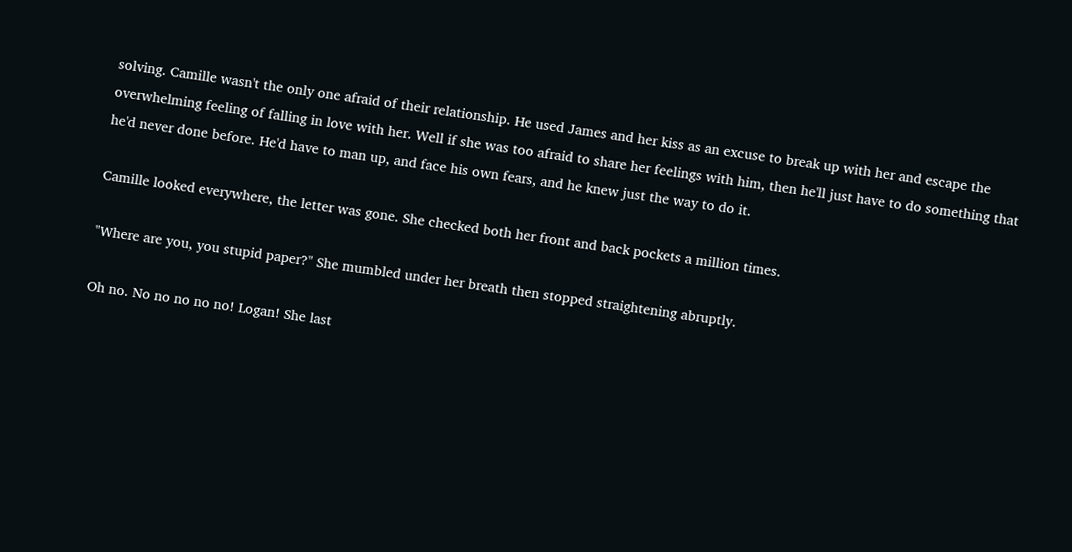solving. Camille wasn't the only one afraid of their relationship. He used James and her kiss as an excuse to break up with her and escape the overwhelming feeling of falling in love with her. Well if she was too afraid to share her feelings with him, then he'll just have to do something that he'd never done before. He'd have to man up, and face his own fears, and he knew just the way to do it.

Camille looked everywhere, the letter was gone. She checked both her front and back pockets a million times.

"Where are you, you stupid paper?" She mumbled under her breath then stopped straightening abruptly.

Oh no. No no no no no! Logan! She last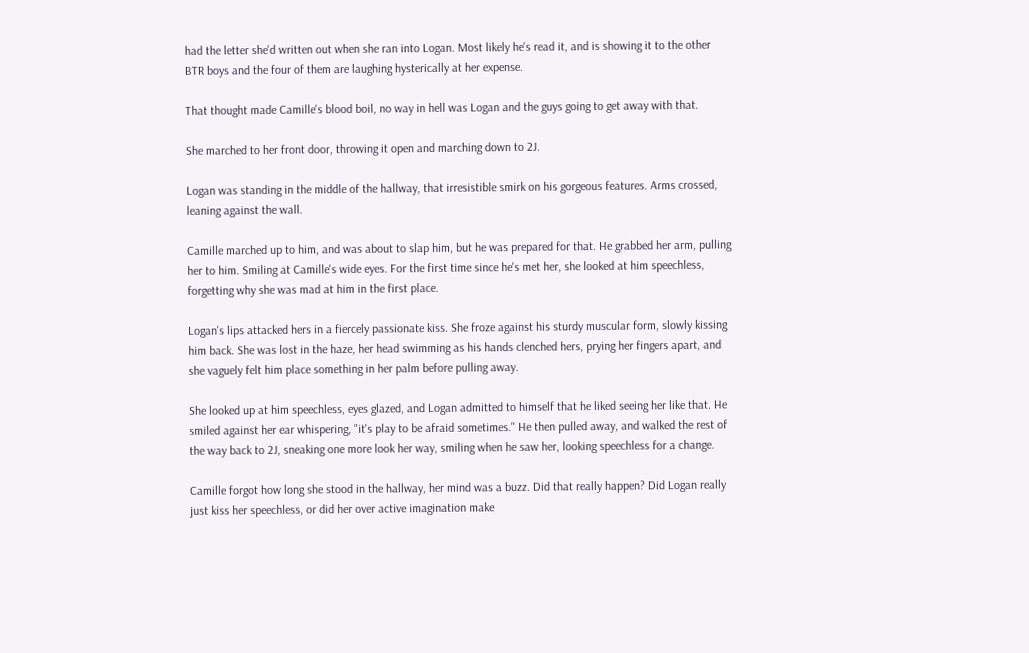had the letter she'd written out when she ran into Logan. Most likely he's read it, and is showing it to the other BTR boys and the four of them are laughing hysterically at her expense.

That thought made Camille's blood boil, no way in hell was Logan and the guys going to get away with that.

She marched to her front door, throwing it open and marching down to 2J.

Logan was standing in the middle of the hallway, that irresistible smirk on his gorgeous features. Arms crossed, leaning against the wall.

Camille marched up to him, and was about to slap him, but he was prepared for that. He grabbed her arm, pulling her to him. Smiling at Camille's wide eyes. For the first time since he's met her, she looked at him speechless, forgetting why she was mad at him in the first place.

Logan's lips attacked hers in a fiercely passionate kiss. She froze against his sturdy muscular form, slowly kissing him back. She was lost in the haze, her head swimming as his hands clenched hers, prying her fingers apart, and she vaguely felt him place something in her palm before pulling away.

She looked up at him speechless, eyes glazed, and Logan admitted to himself that he liked seeing her like that. He smiled against her ear whispering, "it's play to be afraid sometimes." He then pulled away, and walked the rest of the way back to 2J, sneaking one more look her way, smiling when he saw her, looking speechless for a change.

Camille forgot how long she stood in the hallway, her mind was a buzz. Did that really happen? Did Logan really just kiss her speechless, or did her over active imagination make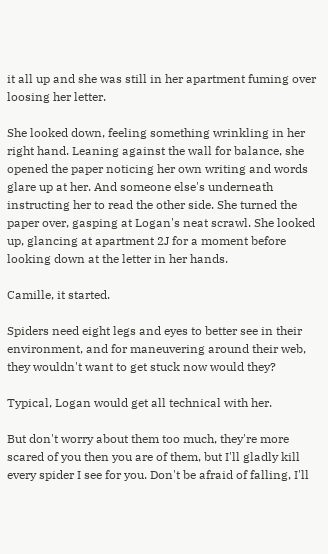it all up and she was still in her apartment fuming over loosing her letter.

She looked down, feeling something wrinkling in her right hand. Leaning against the wall for balance, she opened the paper noticing her own writing and words glare up at her. And someone else's underneath instructing her to read the other side. She turned the paper over, gasping at Logan's neat scrawl. She looked up, glancing at apartment 2J for a moment before looking down at the letter in her hands.

Camille, it started.

Spiders need eight legs and eyes to better see in their environment, and for maneuvering around their web, they wouldn't want to get stuck now would they?

Typical, Logan would get all technical with her.

But don't worry about them too much, they're more scared of you then you are of them, but I'll gladly kill every spider I see for you. Don't be afraid of falling, I'll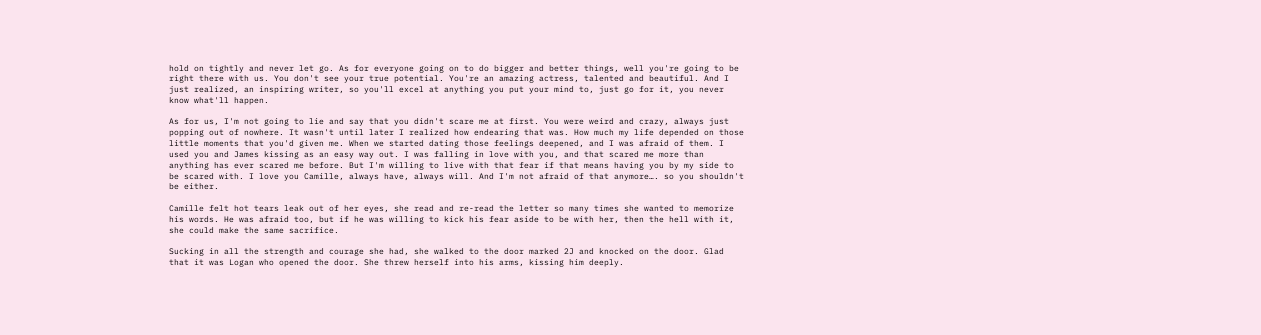hold on tightly and never let go. As for everyone going on to do bigger and better things, well you're going to be right there with us. You don't see your true potential. You're an amazing actress, talented and beautiful. And I just realized, an inspiring writer, so you'll excel at anything you put your mind to, just go for it, you never know what'll happen.

As for us, I'm not going to lie and say that you didn't scare me at first. You were weird and crazy, always just popping out of nowhere. It wasn't until later I realized how endearing that was. How much my life depended on those little moments that you'd given me. When we started dating those feelings deepened, and I was afraid of them. I used you and James kissing as an easy way out. I was falling in love with you, and that scared me more than anything has ever scared me before. But I'm willing to live with that fear if that means having you by my side to be scared with. I love you Camille, always have, always will. And I'm not afraid of that anymore…. so you shouldn't be either.

Camille felt hot tears leak out of her eyes, she read and re-read the letter so many times she wanted to memorize his words. He was afraid too, but if he was willing to kick his fear aside to be with her, then the hell with it, she could make the same sacrifice.

Sucking in all the strength and courage she had, she walked to the door marked 2J and knocked on the door. Glad that it was Logan who opened the door. She threw herself into his arms, kissing him deeply.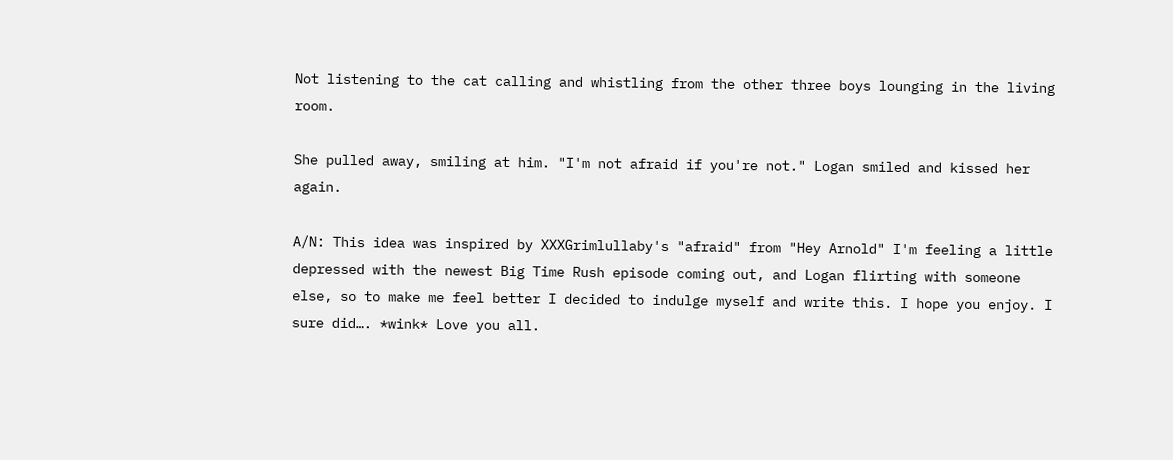Not listening to the cat calling and whistling from the other three boys lounging in the living room.

She pulled away, smiling at him. "I'm not afraid if you're not." Logan smiled and kissed her again.

A/N: This idea was inspired by XXXGrimlullaby's "afraid" from "Hey Arnold" I'm feeling a little depressed with the newest Big Time Rush episode coming out, and Logan flirting with someone else, so to make me feel better I decided to indulge myself and write this. I hope you enjoy. I sure did…. *wink* Love you all.